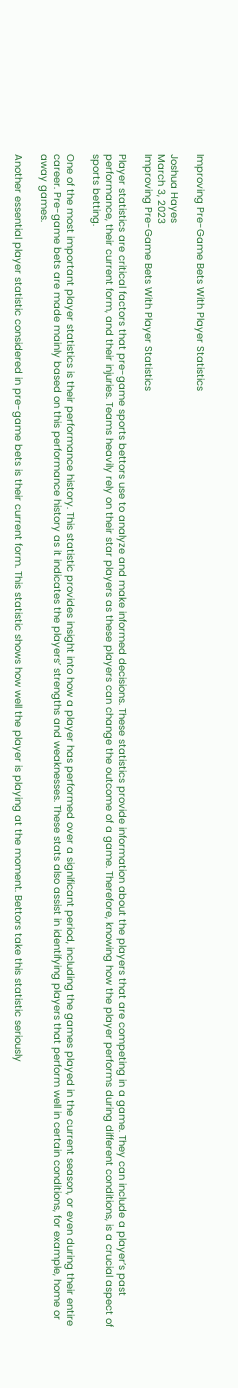Improving Pre-Game Bets With Player Statistics

Joshua Hayes
March 3, 2023
Improving Pre-Game Bets With Player Statistics

Player statistics are critical factors that pre-game sports bettors use to analyze and make informed decisions. These statistics provide information about the players that are competing in a game. They can include a player’s past performance, their current form, and their injuries. Teams heavily rely on their star players as these players can change the outcome of a game. Therefore, knowing how the player performs during different conditions, is a crucial aspect of sports betting.

One of the most important player statistics is their performance history. This statistic provides insight into how a player has performed over a significant period, including the games played in the current season, or even during their entire career. Pre-game bets are made mainly based on this performance history as it indicates the players’ strengths and weaknesses. These stats also assist in identifying players that perform well in certain conditions, for example, home or away games.

Another essential player statistic considered in pre-game bets is their current form. This statistic shows how well the player is playing at the moment. Bettors take this statistic seriously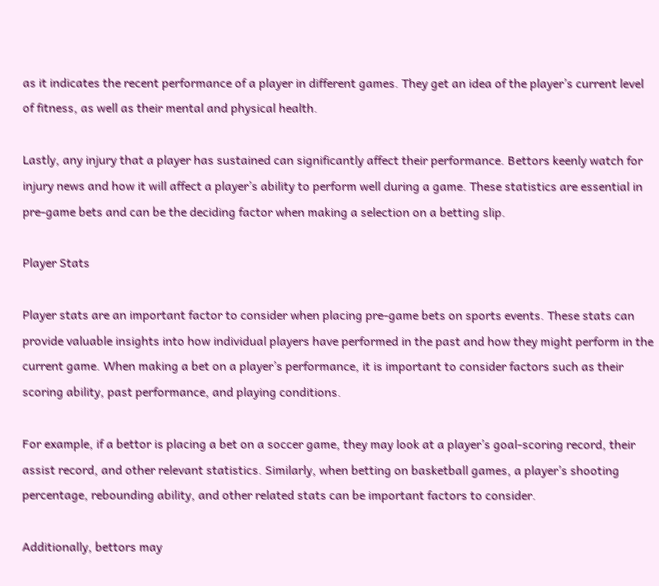as it indicates the recent performance of a player in different games. They get an idea of the player’s current level of fitness, as well as their mental and physical health.

Lastly, any injury that a player has sustained can significantly affect their performance. Bettors keenly watch for injury news and how it will affect a player’s ability to perform well during a game. These statistics are essential in pre-game bets and can be the deciding factor when making a selection on a betting slip.

Player Stats

Player stats are an important factor to consider when placing pre-game bets on sports events. These stats can provide valuable insights into how individual players have performed in the past and how they might perform in the current game. When making a bet on a player’s performance, it is important to consider factors such as their scoring ability, past performance, and playing conditions.

For example, if a bettor is placing a bet on a soccer game, they may look at a player’s goal-scoring record, their assist record, and other relevant statistics. Similarly, when betting on basketball games, a player’s shooting percentage, rebounding ability, and other related stats can be important factors to consider.

Additionally, bettors may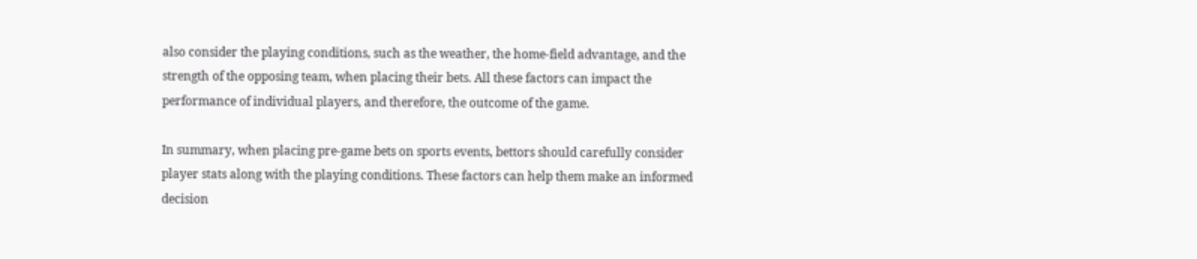also consider the playing conditions, such as the weather, the home-field advantage, and the strength of the opposing team, when placing their bets. All these factors can impact the performance of individual players, and therefore, the outcome of the game.

In summary, when placing pre-game bets on sports events, bettors should carefully consider player stats along with the playing conditions. These factors can help them make an informed decision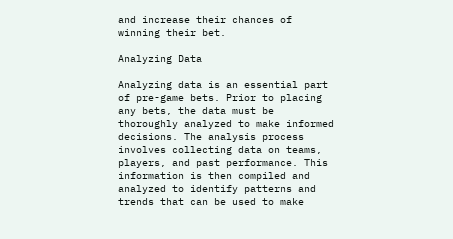and increase their chances of winning their bet.

Analyzing Data

Analyzing data is an essential part of pre-game bets. Prior to placing any bets, the data must be thoroughly analyzed to make informed decisions. The analysis process involves collecting data on teams, players, and past performance. This information is then compiled and analyzed to identify patterns and trends that can be used to make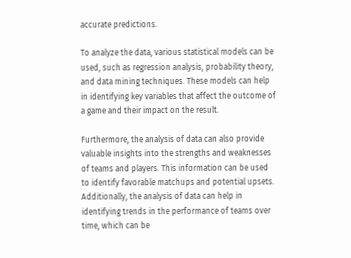accurate predictions.

To analyze the data, various statistical models can be used, such as regression analysis, probability theory, and data mining techniques. These models can help in identifying key variables that affect the outcome of a game and their impact on the result.

Furthermore, the analysis of data can also provide valuable insights into the strengths and weaknesses of teams and players. This information can be used to identify favorable matchups and potential upsets. Additionally, the analysis of data can help in identifying trends in the performance of teams over time, which can be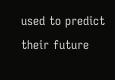used to predict their future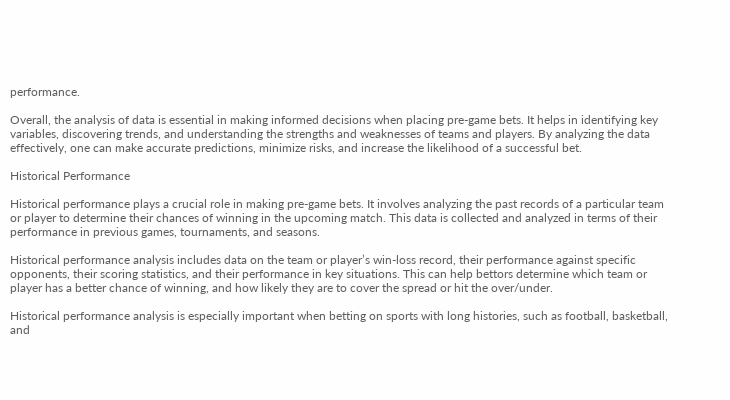performance.

Overall, the analysis of data is essential in making informed decisions when placing pre-game bets. It helps in identifying key variables, discovering trends, and understanding the strengths and weaknesses of teams and players. By analyzing the data effectively, one can make accurate predictions, minimize risks, and increase the likelihood of a successful bet.

Historical Performance

Historical performance plays a crucial role in making pre-game bets. It involves analyzing the past records of a particular team or player to determine their chances of winning in the upcoming match. This data is collected and analyzed in terms of their performance in previous games, tournaments, and seasons.

Historical performance analysis includes data on the team or player’s win-loss record, their performance against specific opponents, their scoring statistics, and their performance in key situations. This can help bettors determine which team or player has a better chance of winning, and how likely they are to cover the spread or hit the over/under.

Historical performance analysis is especially important when betting on sports with long histories, such as football, basketball, and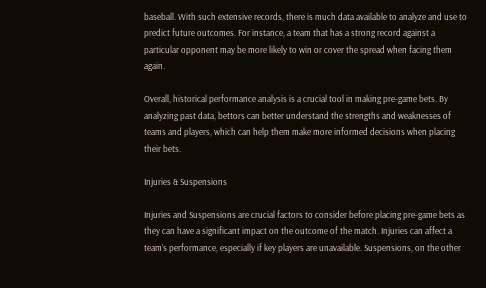baseball. With such extensive records, there is much data available to analyze and use to predict future outcomes. For instance, a team that has a strong record against a particular opponent may be more likely to win or cover the spread when facing them again.

Overall, historical performance analysis is a crucial tool in making pre-game bets. By analyzing past data, bettors can better understand the strengths and weaknesses of teams and players, which can help them make more informed decisions when placing their bets.

Injuries & Suspensions

Injuries and Suspensions are crucial factors to consider before placing pre-game bets as they can have a significant impact on the outcome of the match. Injuries can affect a team’s performance, especially if key players are unavailable. Suspensions, on the other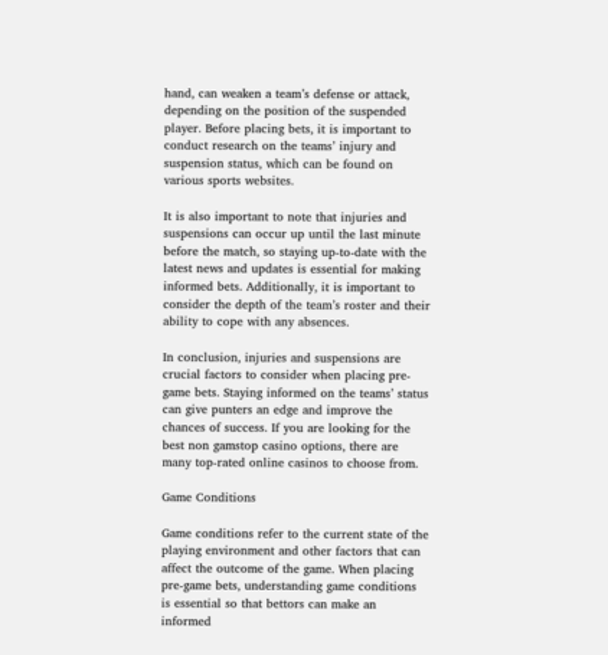hand, can weaken a team’s defense or attack, depending on the position of the suspended player. Before placing bets, it is important to conduct research on the teams’ injury and suspension status, which can be found on various sports websites.

It is also important to note that injuries and suspensions can occur up until the last minute before the match, so staying up-to-date with the latest news and updates is essential for making informed bets. Additionally, it is important to consider the depth of the team’s roster and their ability to cope with any absences.

In conclusion, injuries and suspensions are crucial factors to consider when placing pre-game bets. Staying informed on the teams’ status can give punters an edge and improve the chances of success. If you are looking for the best non gamstop casino options, there are many top-rated online casinos to choose from.

Game Conditions

Game conditions refer to the current state of the playing environment and other factors that can affect the outcome of the game. When placing pre-game bets, understanding game conditions is essential so that bettors can make an informed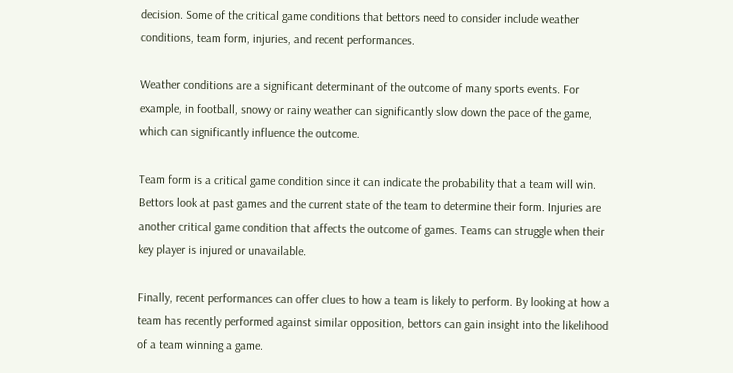decision. Some of the critical game conditions that bettors need to consider include weather conditions, team form, injuries, and recent performances.

Weather conditions are a significant determinant of the outcome of many sports events. For example, in football, snowy or rainy weather can significantly slow down the pace of the game, which can significantly influence the outcome.

Team form is a critical game condition since it can indicate the probability that a team will win. Bettors look at past games and the current state of the team to determine their form. Injuries are another critical game condition that affects the outcome of games. Teams can struggle when their key player is injured or unavailable.

Finally, recent performances can offer clues to how a team is likely to perform. By looking at how a team has recently performed against similar opposition, bettors can gain insight into the likelihood of a team winning a game.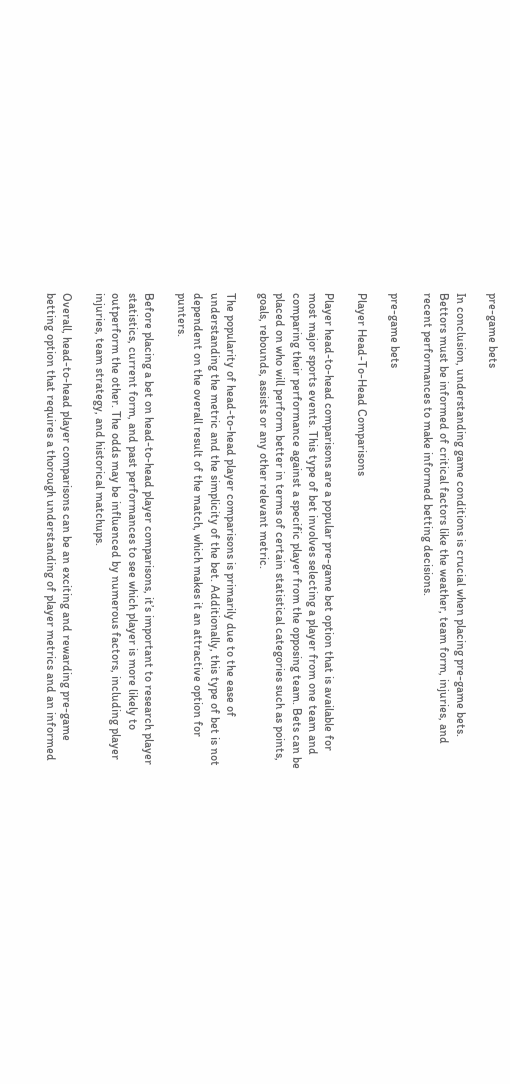pre-game bets

In conclusion, understanding game conditions is crucial when placing pre-game bets. Bettors must be informed of critical factors like the weather, team form, injuries, and recent performances to make informed betting decisions.

pre-game bets

Player Head-To-Head Comparisons

Player head-to-head comparisons are a popular pre-game bet option that is available for most major sports events. This type of bet involves selecting a player from one team and comparing their performance against a specific player from the opposing team. Bets can be placed on who will perform better in terms of certain statistical categories such as points, goals, rebounds, assists or any other relevant metric.

The popularity of head-to-head player comparisons is primarily due to the ease of understanding the metric and the simplicity of the bet. Additionally, this type of bet is not dependent on the overall result of the match, which makes it an attractive option for punters.

Before placing a bet on head-to-head player comparisons, it’s important to research player statistics, current form, and past performances to see which player is more likely to outperform the other. The odds may be influenced by numerous factors, including player injuries, team strategy, and historical matchups.

Overall, head-to-head player comparisons can be an exciting and rewarding pre-game betting option that requires a thorough understanding of player metrics and an informed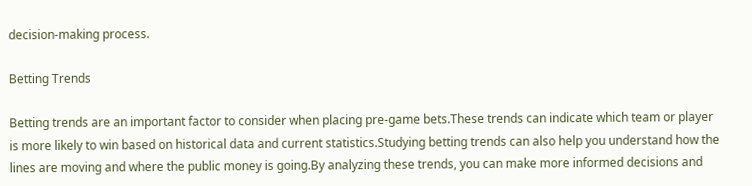decision-making process.

Betting Trends

Betting trends are an important factor to consider when placing pre-game bets.These trends can indicate which team or player is more likely to win based on historical data and current statistics.Studying betting trends can also help you understand how the lines are moving and where the public money is going.By analyzing these trends, you can make more informed decisions and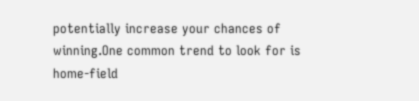potentially increase your chances of winning.One common trend to look for is home-field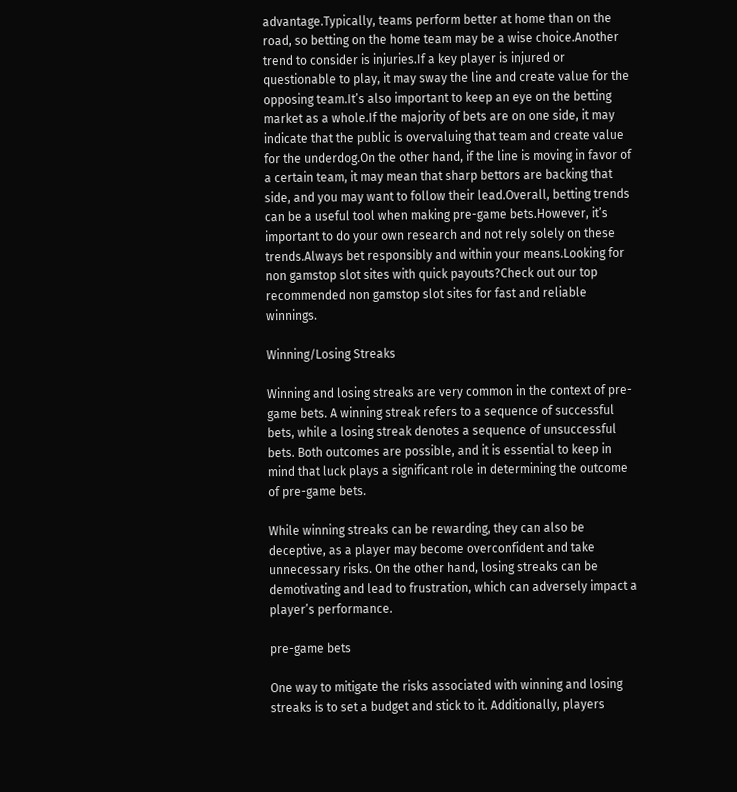advantage.Typically, teams perform better at home than on the road, so betting on the home team may be a wise choice.Another trend to consider is injuries.If a key player is injured or questionable to play, it may sway the line and create value for the opposing team.It’s also important to keep an eye on the betting market as a whole.If the majority of bets are on one side, it may indicate that the public is overvaluing that team and create value for the underdog.On the other hand, if the line is moving in favor of a certain team, it may mean that sharp bettors are backing that side, and you may want to follow their lead.Overall, betting trends can be a useful tool when making pre-game bets.However, it’s important to do your own research and not rely solely on these trends.Always bet responsibly and within your means.Looking for non gamstop slot sites with quick payouts?Check out our top recommended non gamstop slot sites for fast and reliable winnings.

Winning/Losing Streaks

Winning and losing streaks are very common in the context of pre-game bets. A winning streak refers to a sequence of successful bets, while a losing streak denotes a sequence of unsuccessful bets. Both outcomes are possible, and it is essential to keep in mind that luck plays a significant role in determining the outcome of pre-game bets.

While winning streaks can be rewarding, they can also be deceptive, as a player may become overconfident and take unnecessary risks. On the other hand, losing streaks can be demotivating and lead to frustration, which can adversely impact a player’s performance.

pre-game bets

One way to mitigate the risks associated with winning and losing streaks is to set a budget and stick to it. Additionally, players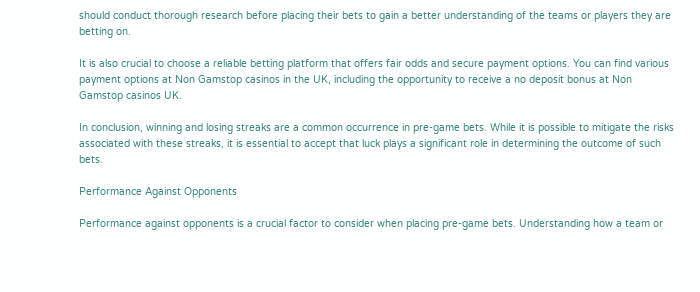should conduct thorough research before placing their bets to gain a better understanding of the teams or players they are betting on.

It is also crucial to choose a reliable betting platform that offers fair odds and secure payment options. You can find various payment options at Non Gamstop casinos in the UK, including the opportunity to receive a no deposit bonus at Non Gamstop casinos UK.

In conclusion, winning and losing streaks are a common occurrence in pre-game bets. While it is possible to mitigate the risks associated with these streaks, it is essential to accept that luck plays a significant role in determining the outcome of such bets.

Performance Against Opponents

Performance against opponents is a crucial factor to consider when placing pre-game bets. Understanding how a team or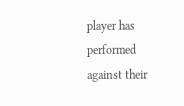player has performed against their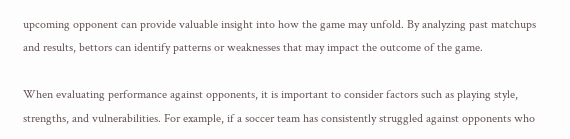upcoming opponent can provide valuable insight into how the game may unfold. By analyzing past matchups and results, bettors can identify patterns or weaknesses that may impact the outcome of the game.

When evaluating performance against opponents, it is important to consider factors such as playing style, strengths, and vulnerabilities. For example, if a soccer team has consistently struggled against opponents who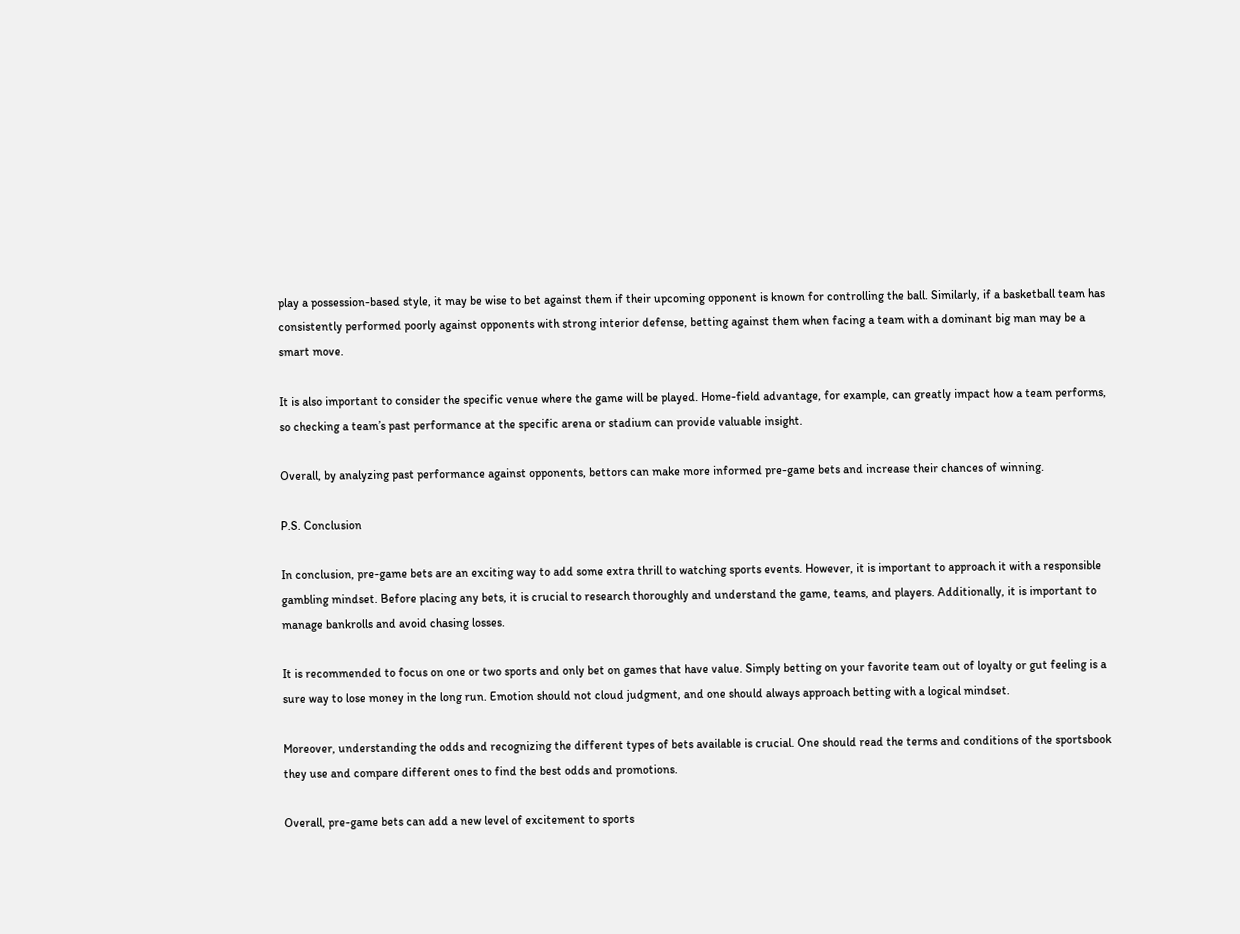play a possession-based style, it may be wise to bet against them if their upcoming opponent is known for controlling the ball. Similarly, if a basketball team has consistently performed poorly against opponents with strong interior defense, betting against them when facing a team with a dominant big man may be a smart move.

It is also important to consider the specific venue where the game will be played. Home-field advantage, for example, can greatly impact how a team performs, so checking a team’s past performance at the specific arena or stadium can provide valuable insight.

Overall, by analyzing past performance against opponents, bettors can make more informed pre-game bets and increase their chances of winning.

P.S. Conclusion

In conclusion, pre-game bets are an exciting way to add some extra thrill to watching sports events. However, it is important to approach it with a responsible gambling mindset. Before placing any bets, it is crucial to research thoroughly and understand the game, teams, and players. Additionally, it is important to manage bankrolls and avoid chasing losses.

It is recommended to focus on one or two sports and only bet on games that have value. Simply betting on your favorite team out of loyalty or gut feeling is a sure way to lose money in the long run. Emotion should not cloud judgment, and one should always approach betting with a logical mindset.

Moreover, understanding the odds and recognizing the different types of bets available is crucial. One should read the terms and conditions of the sportsbook they use and compare different ones to find the best odds and promotions.

Overall, pre-game bets can add a new level of excitement to sports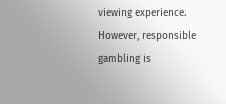viewing experience. However, responsible gambling is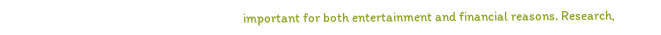important for both entertainment and financial reasons. Research,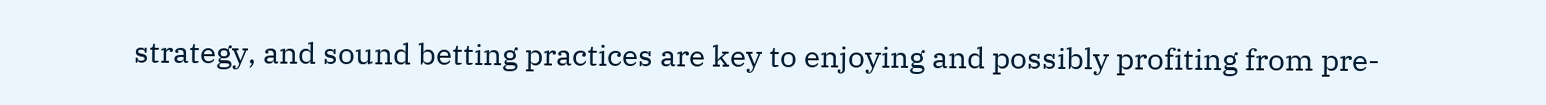strategy, and sound betting practices are key to enjoying and possibly profiting from pre-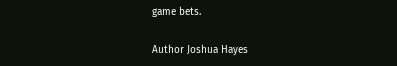game bets.

Author Joshua Hayes